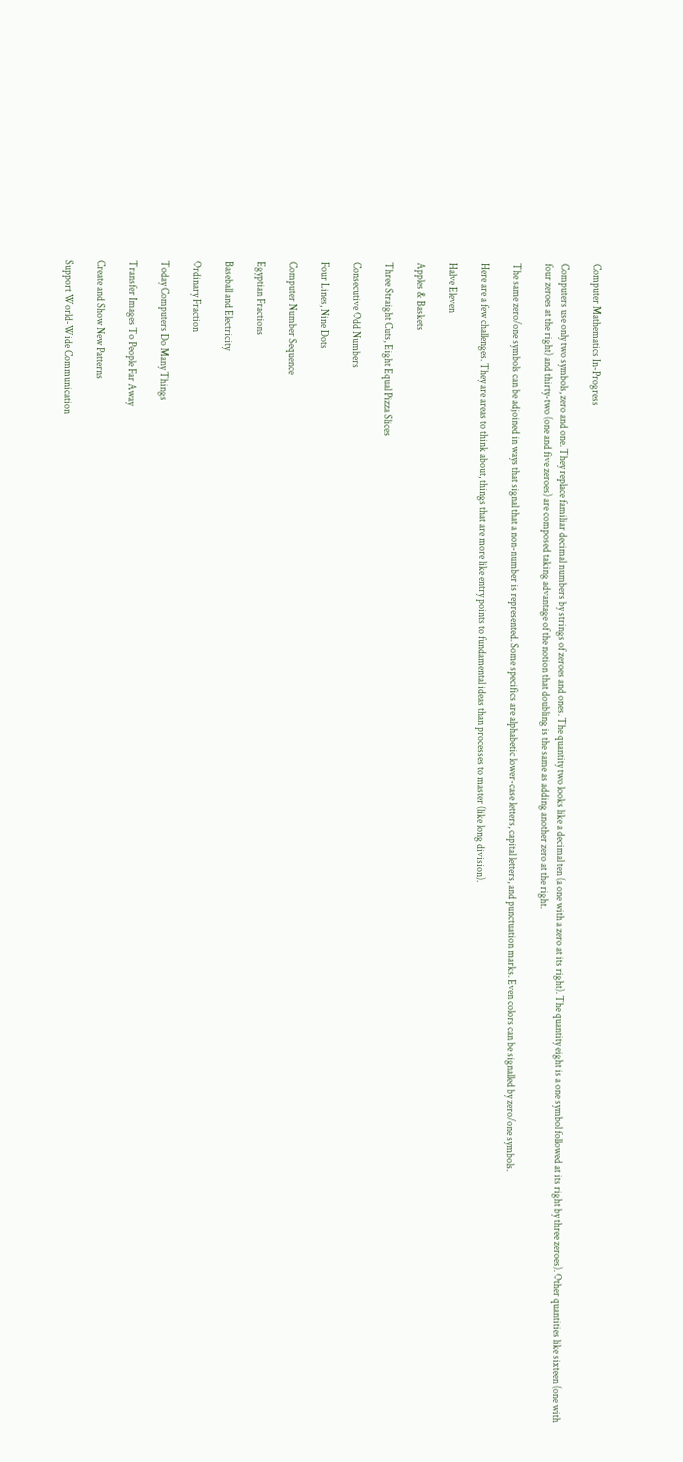Computer Mathematics In-Progress

Computers use only two symbols, zero and one. They replace familiar decimal numbers by strings of zeroes and ones. The quantity two looks like a decimal ten (a one with a zero at its right). The quantity eight is a one symbol followed at its right by three zeroes). Other quantities like sixteen (one with four zeroes at the right) and thirty-two (one and five zeroes) are composed taking advantage of the notion that doubling is the same as adding another zero at the right.

The same zero/one symbols can be adjoined in ways that signal that a non-number is represented. Some specifics are alphabetic lower-case letters, capital letters, and punctuation marks. Even colors can be signalled by zero/one symbols.

Here are a few challenges. They are areas to think about, things that are more like entry points to fundamental ideas than processes to master (like long division).

Halve Eleven

Apples & Baskets

Three Straight Cuts, Eight Equal Pizza Slices

Consecutive Odd Numbers

Four Lines, Nine Dots

Computer Number Sequence

Egyptian Fractions

Baseball and Electricity

Ordinary Fraction

Today Computers Do Many Things

Transfer Images To People Far Away

Create and Show New Patterns

Support World-Wide Communication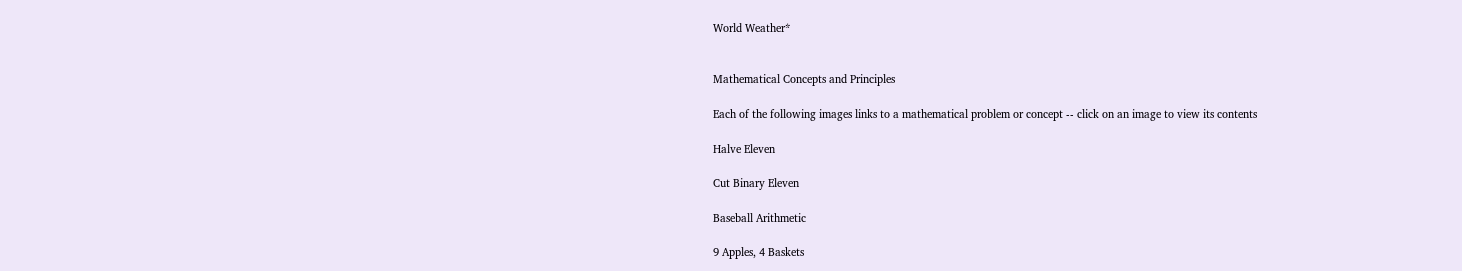World Weather*


Mathematical Concepts and Principles

Each of the following images links to a mathematical problem or concept -- click on an image to view its contents

Halve Eleven

Cut Binary Eleven

Baseball Arithmetic

9 Apples, 4 Baskets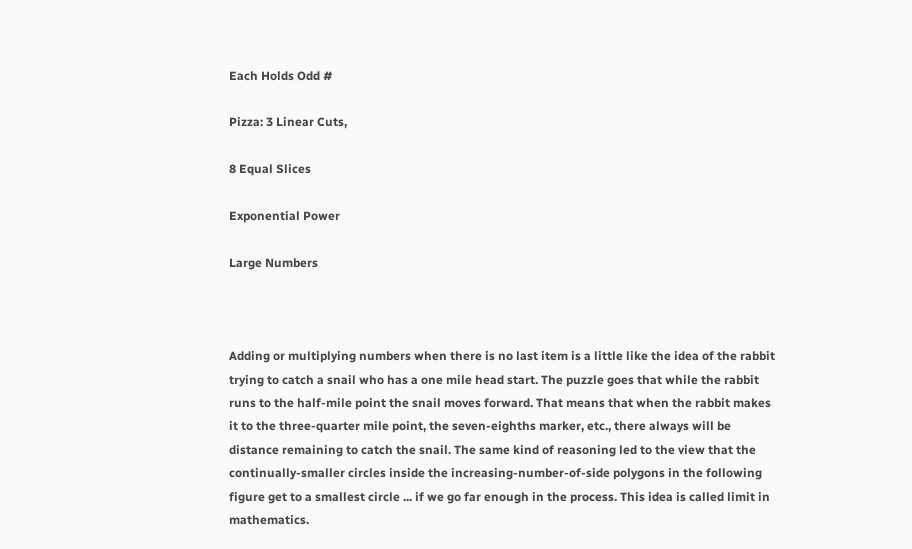Each Holds Odd #

Pizza: 3 Linear Cuts,

8 Equal Slices

Exponential Power

Large Numbers



Adding or multiplying numbers when there is no last item is a little like the idea of the rabbit trying to catch a snail who has a one mile head start. The puzzle goes that while the rabbit runs to the half-mile point the snail moves forward. That means that when the rabbit makes it to the three-quarter mile point, the seven-eighths marker, etc., there always will be distance remaining to catch the snail. The same kind of reasoning led to the view that the continually-smaller circles inside the increasing-number-of-side polygons in the following figure get to a smallest circle ... if we go far enough in the process. This idea is called limit in mathematics.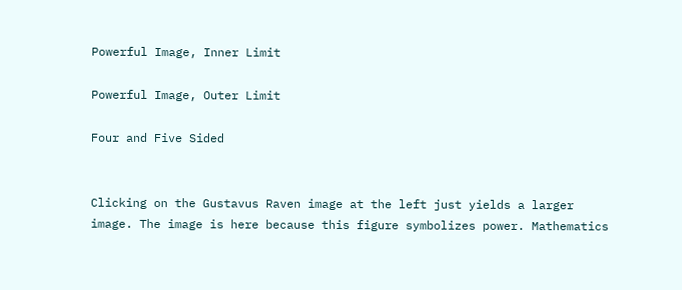Powerful Image, Inner Limit

Powerful Image, Outer Limit

Four and Five Sided


Clicking on the Gustavus Raven image at the left just yields a larger image. The image is here because this figure symbolizes power. Mathematics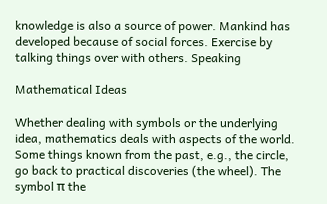knowledge is also a source of power. Mankind has developed because of social forces. Exercise by talking things over with others. Speaking

Mathematical Ideas

Whether dealing with symbols or the underlying idea, mathematics deals with aspects of the world. Some things known from the past, e.g., the circle, go back to practical discoveries (the wheel). The symbol π the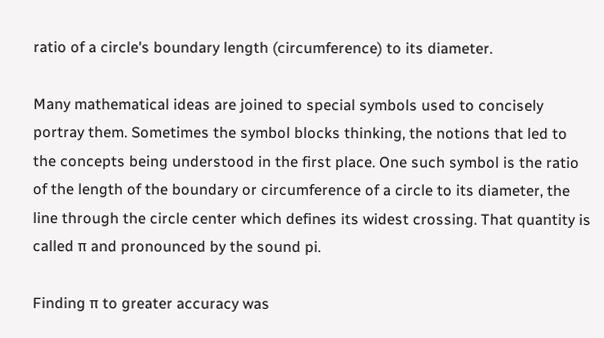ratio of a circle's boundary length (circumference) to its diameter.

Many mathematical ideas are joined to special symbols used to concisely portray them. Sometimes the symbol blocks thinking, the notions that led to the concepts being understood in the first place. One such symbol is the ratio of the length of the boundary or circumference of a circle to its diameter, the line through the circle center which defines its widest crossing. That quantity is called π and pronounced by the sound pi.

Finding π to greater accuracy was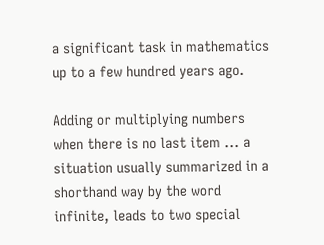a significant task in mathematics up to a few hundred years ago.

Adding or multiplying numbers when there is no last item ... a situation usually summarized in a shorthand way by the word infinite, leads to two special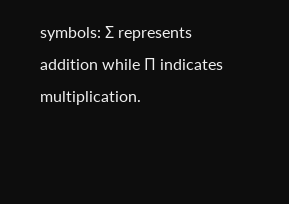symbols: Σ represents addition while Π indicates multiplication.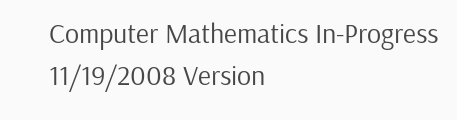Computer Mathematics In-Progress 11/19/2008 Version